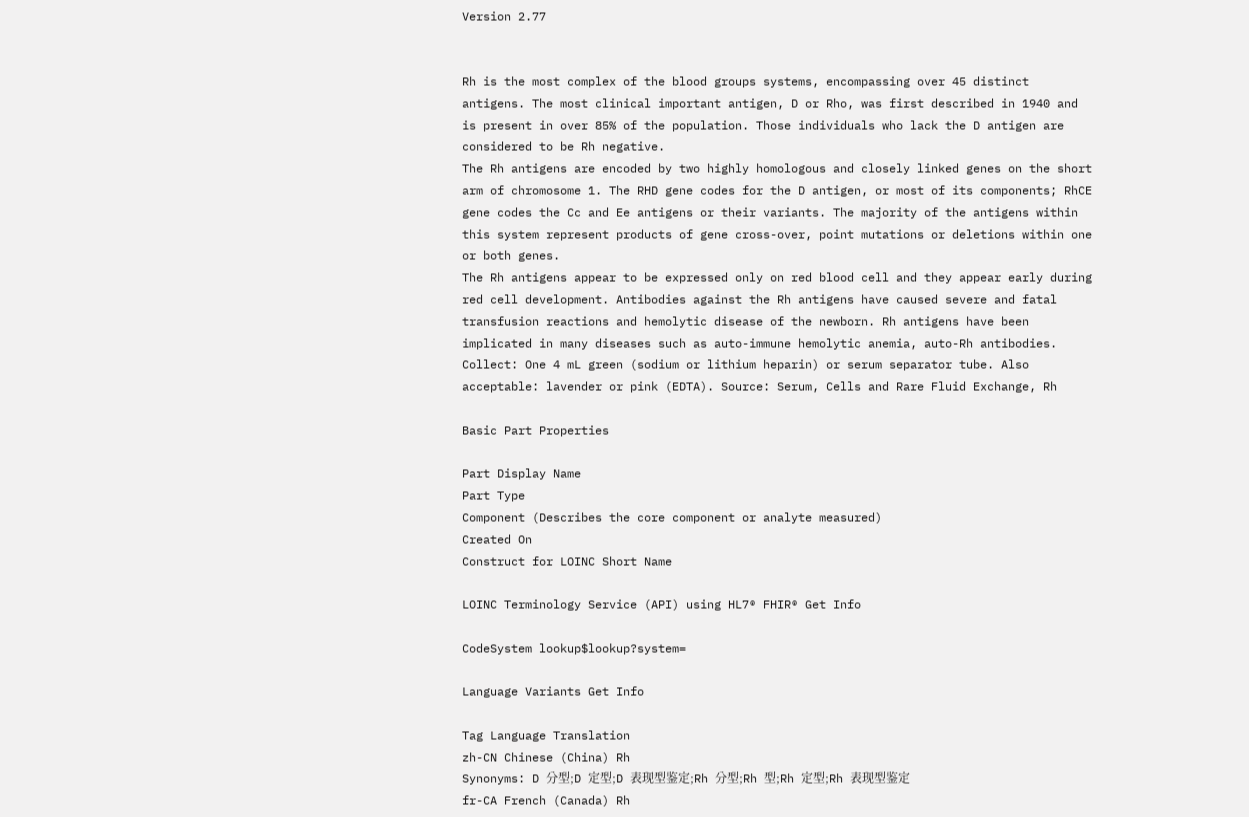Version 2.77


Rh is the most complex of the blood groups systems, encompassing over 45 distinct antigens. The most clinical important antigen, D or Rho, was first described in 1940 and is present in over 85% of the population. Those individuals who lack the D antigen are considered to be Rh negative.
The Rh antigens are encoded by two highly homologous and closely linked genes on the short arm of chromosome 1. The RHD gene codes for the D antigen, or most of its components; RhCE gene codes the Cc and Ee antigens or their variants. The majority of the antigens within this system represent products of gene cross-over, point mutations or deletions within one or both genes.
The Rh antigens appear to be expressed only on red blood cell and they appear early during red cell development. Antibodies against the Rh antigens have caused severe and fatal transfusion reactions and hemolytic disease of the newborn. Rh antigens have been implicated in many diseases such as auto-immune hemolytic anemia, auto-Rh antibodies. Collect: One 4 mL green (sodium or lithium heparin) or serum separator tube. Also acceptable: lavender or pink (EDTA). Source: Serum, Cells and Rare Fluid Exchange, Rh

Basic Part Properties

Part Display Name
Part Type
Component (Describes the core component or analyte measured)
Created On
Construct for LOINC Short Name

LOINC Terminology Service (API) using HL7® FHIR® Get Info

CodeSystem lookup$lookup?system=

Language Variants Get Info

Tag Language Translation
zh-CN Chinese (China) Rh
Synonyms: D 分型;D 定型;D 表现型鉴定;Rh 分型;Rh 型;Rh 定型;Rh 表现型鉴定
fr-CA French (Canada) Rh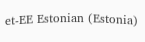et-EE Estonian (Estonia)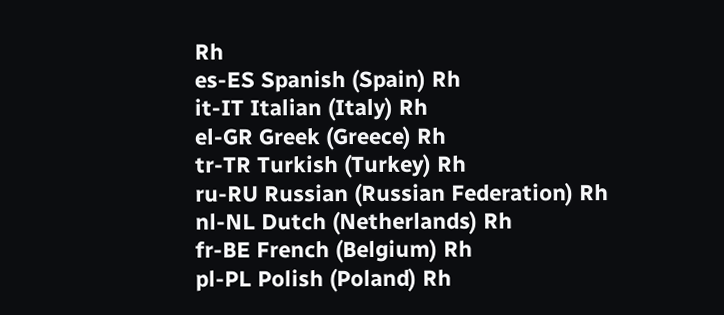Rh
es-ES Spanish (Spain) Rh
it-IT Italian (Italy) Rh
el-GR Greek (Greece) Rh
tr-TR Turkish (Turkey) Rh
ru-RU Russian (Russian Federation) Rh
nl-NL Dutch (Netherlands) Rh
fr-BE French (Belgium) Rh
pl-PL Polish (Poland) Rh